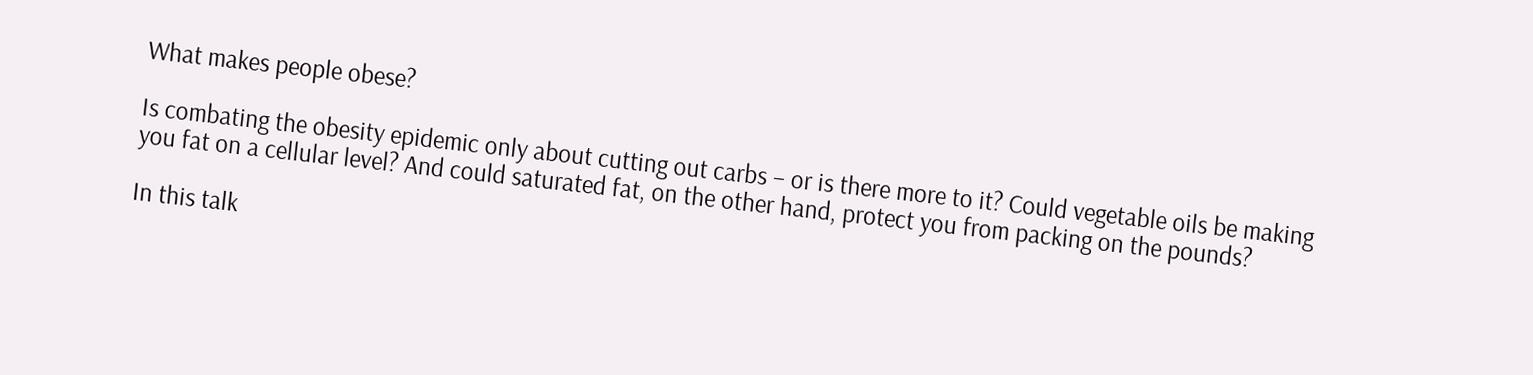What makes people obese?

Is combating the obesity epidemic only about cutting out carbs – or is there more to it? Could vegetable oils be making you fat on a cellular level? And could saturated fat, on the other hand, protect you from packing on the pounds?

In this talk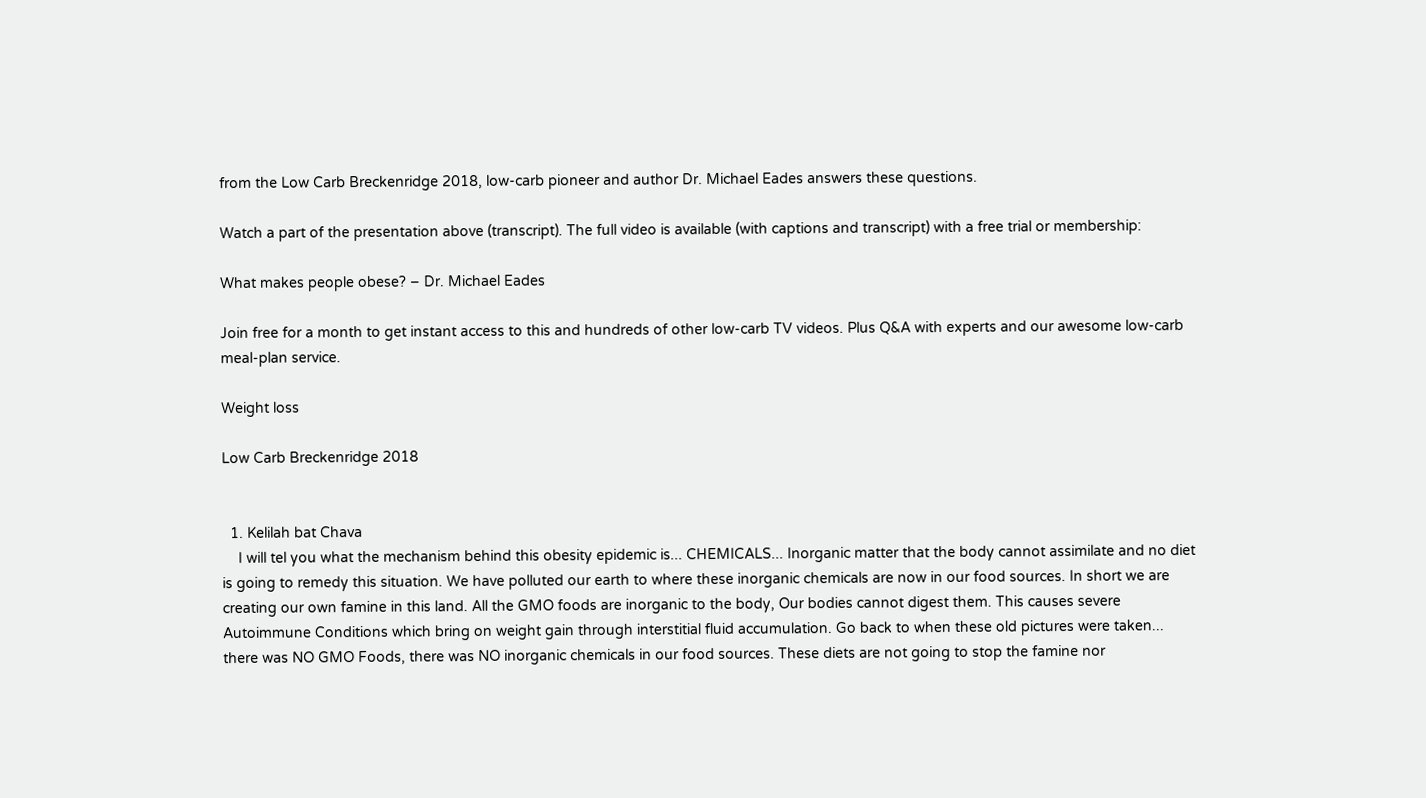from the Low Carb Breckenridge 2018, low-carb pioneer and author Dr. Michael Eades answers these questions.

Watch a part of the presentation above (transcript). The full video is available (with captions and transcript) with a free trial or membership:

What makes people obese? – Dr. Michael Eades

Join free for a month to get instant access to this and hundreds of other low-carb TV videos. Plus Q&A with experts and our awesome low-carb meal-plan service.

Weight loss

Low Carb Breckenridge 2018


  1. Kelilah bat Chava
    I will tel you what the mechanism behind this obesity epidemic is... CHEMICALS... Inorganic matter that the body cannot assimilate and no diet is going to remedy this situation. We have polluted our earth to where these inorganic chemicals are now in our food sources. In short we are creating our own famine in this land. All the GMO foods are inorganic to the body, Our bodies cannot digest them. This causes severe Autoimmune Conditions which bring on weight gain through interstitial fluid accumulation. Go back to when these old pictures were taken... there was NO GMO Foods, there was NO inorganic chemicals in our food sources. These diets are not going to stop the famine nor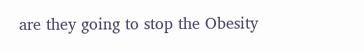are they going to stop the Obesity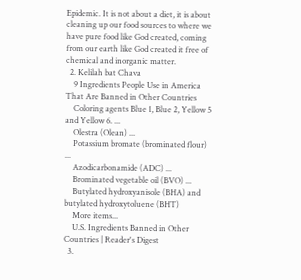Epidemic. It is not about a diet, it is about cleaning up our food sources to where we have pure food like God created, coming from our earth like God created it free of chemical and inorganic matter.
  2. Kelilah bat Chava
    9 Ingredients People Use in America That Are Banned in Other Countries
    Coloring agents Blue 1, Blue 2, Yellow 5 and Yellow 6. ...
    Olestra (Olean) ...
    Potassium bromate (brominated flour) ...
    Azodicarbonamide (ADC) ...
    Brominated vegetable oil (BVO) ...
    Butylated hydroxyanisole (BHA) and butylated hydroxytoluene (BHT)
    More items...
    U.S. Ingredients Banned in Other Countries | Reader's Digest
  3.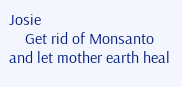Josie
    Get rid of Monsanto and let mother earth heal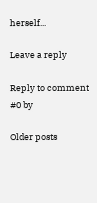herself...

Leave a reply

Reply to comment #0 by

Older posts